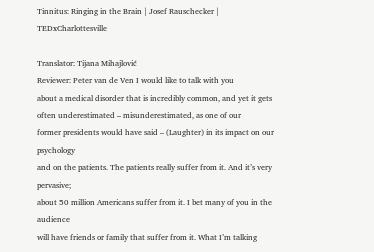Tinnitus: Ringing in the Brain | Josef Rauschecker | TEDxCharlottesville

Translator: Tijana Mihajlović
Reviewer: Peter van de Ven I would like to talk with you
about a medical disorder that is incredibly common, and yet it gets often underestimated – misunderestimated, as one of our
former presidents would have said – (Laughter) in its impact on our psychology
and on the patients. The patients really suffer from it. And it’s very pervasive;
about 50 million Americans suffer from it. I bet many of you in the audience
will have friends or family that suffer from it. What I’m talking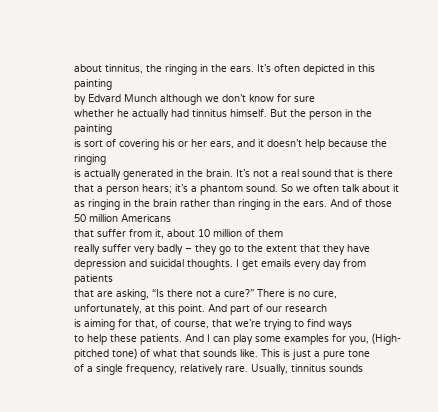about tinnitus, the ringing in the ears. It’s often depicted in this painting
by Edvard Munch although we don’t know for sure
whether he actually had tinnitus himself. But the person in the painting
is sort of covering his or her ears, and it doesn’t help because the ringing
is actually generated in the brain. It’s not a real sound that is there
that a person hears; it’s a phantom sound. So we often talk about it
as ringing in the brain rather than ringing in the ears. And of those 50 million Americans
that suffer from it, about 10 million of them
really suffer very badly – they go to the extent that they have
depression and suicidal thoughts. I get emails every day from patients
that are asking, “Is there not a cure?” There is no cure,
unfortunately, at this point. And part of our research
is aiming for that, of course, that we’re trying to find ways
to help these patients. And I can play some examples for you, (High-pitched tone) of what that sounds like. This is just a pure tone
of a single frequency, relatively rare. Usually, tinnitus sounds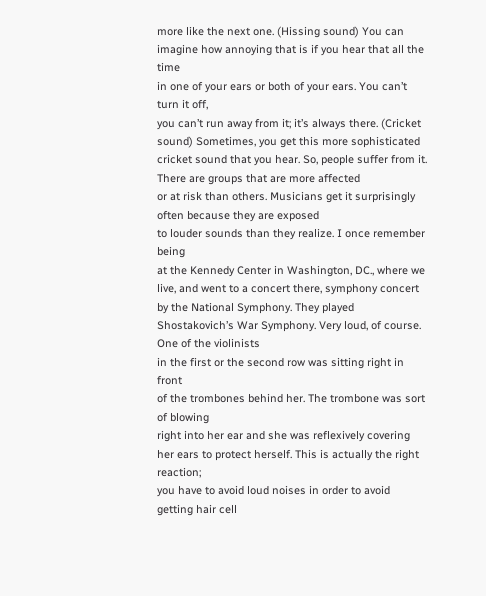more like the next one. (Hissing sound) You can imagine how annoying that is if you hear that all the time
in one of your ears or both of your ears. You can’t turn it off,
you can’t run away from it; it’s always there. (Cricket sound) Sometimes, you get this more sophisticated
cricket sound that you hear. So, people suffer from it. There are groups that are more affected
or at risk than others. Musicians get it surprisingly often because they are exposed
to louder sounds than they realize. I once remember being
at the Kennedy Center in Washington, DC., where we live, and went to a concert there, symphony concert by the National Symphony. They played Shostakovich’s War Symphony. Very loud, of course. One of the violinists
in the first or the second row was sitting right in front
of the trombones behind her. The trombone was sort of blowing
right into her ear and she was reflexively covering
her ears to protect herself. This is actually the right reaction;
you have to avoid loud noises in order to avoid
getting hair cell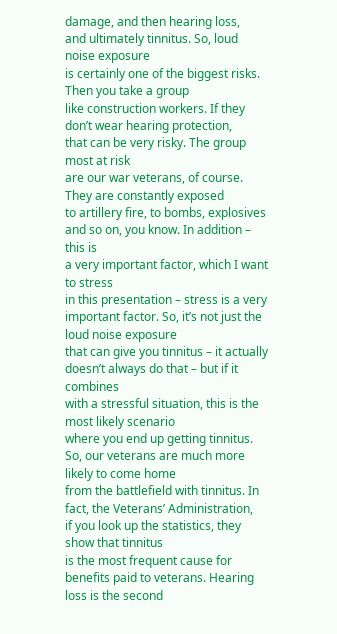damage, and then hearing loss,
and ultimately tinnitus. So, loud noise exposure
is certainly one of the biggest risks. Then you take a group
like construction workers. If they don’t wear hearing protection,
that can be very risky. The group most at risk
are our war veterans, of course. They are constantly exposed
to artillery fire, to bombs, explosives and so on, you know. In addition – this is
a very important factor, which I want to stress
in this presentation – stress is a very important factor. So, it’s not just the loud noise exposure
that can give you tinnitus – it actually doesn’t always do that – but if it combines
with a stressful situation, this is the most likely scenario
where you end up getting tinnitus. So, our veterans are much more likely to come home
from the battlefield with tinnitus. In fact, the Veterans’ Administration,
if you look up the statistics, they show that tinnitus
is the most frequent cause for benefits paid to veterans. Hearing loss is the second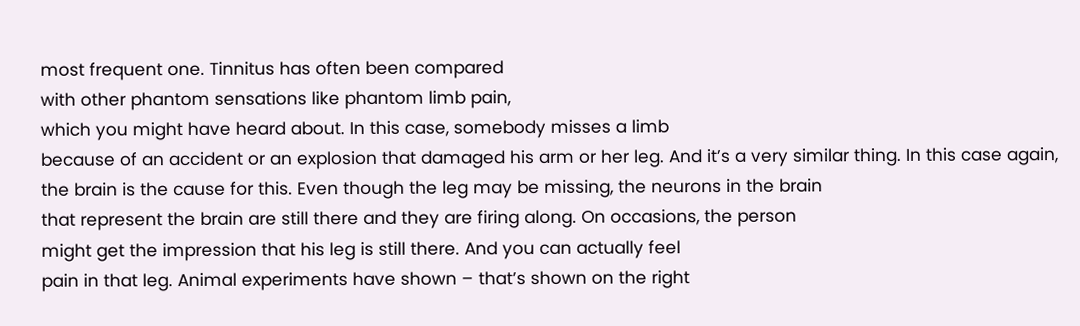most frequent one. Tinnitus has often been compared
with other phantom sensations like phantom limb pain,
which you might have heard about. In this case, somebody misses a limb
because of an accident or an explosion that damaged his arm or her leg. And it’s a very similar thing. In this case again,
the brain is the cause for this. Even though the leg may be missing, the neurons in the brain
that represent the brain are still there and they are firing along. On occasions, the person
might get the impression that his leg is still there. And you can actually feel
pain in that leg. Animal experiments have shown – that’s shown on the right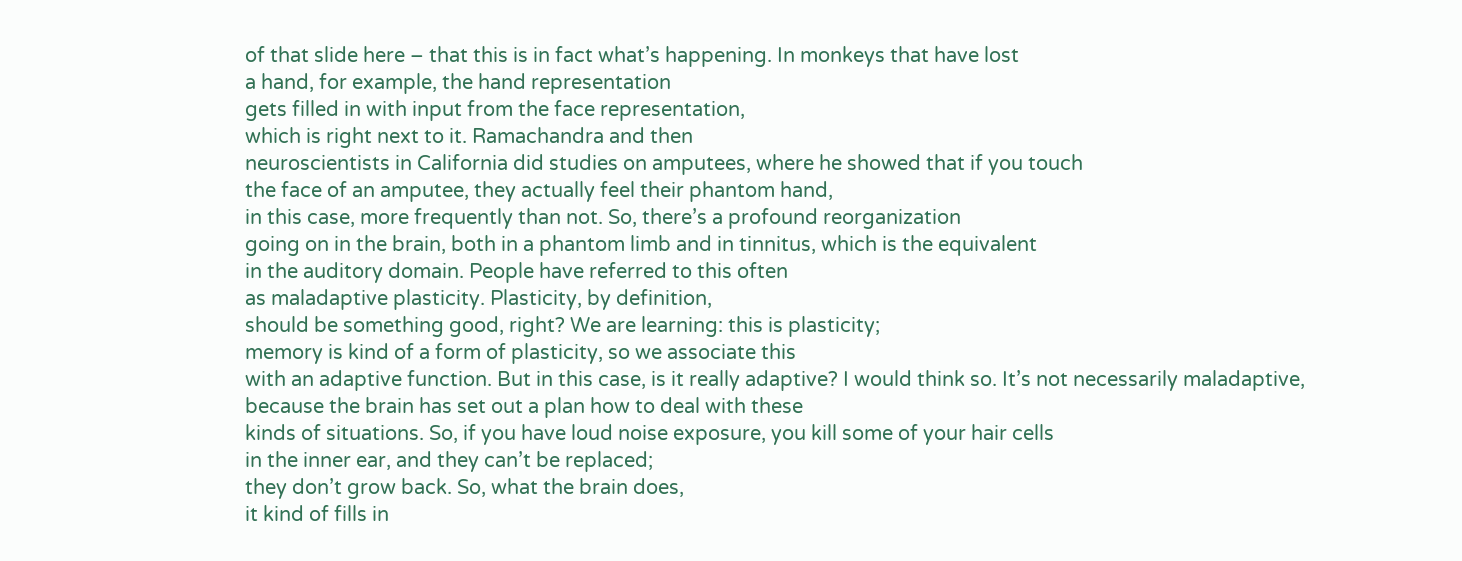of that slide here – that this is in fact what’s happening. In monkeys that have lost
a hand, for example, the hand representation
gets filled in with input from the face representation,
which is right next to it. Ramachandra and then
neuroscientists in California did studies on amputees, where he showed that if you touch
the face of an amputee, they actually feel their phantom hand,
in this case, more frequently than not. So, there’s a profound reorganization
going on in the brain, both in a phantom limb and in tinnitus, which is the equivalent
in the auditory domain. People have referred to this often
as maladaptive plasticity. Plasticity, by definition,
should be something good, right? We are learning: this is plasticity;
memory is kind of a form of plasticity, so we associate this
with an adaptive function. But in this case, is it really adaptive? I would think so. It’s not necessarily maladaptive,
because the brain has set out a plan how to deal with these
kinds of situations. So, if you have loud noise exposure, you kill some of your hair cells
in the inner ear, and they can’t be replaced;
they don’t grow back. So, what the brain does,
it kind of fills in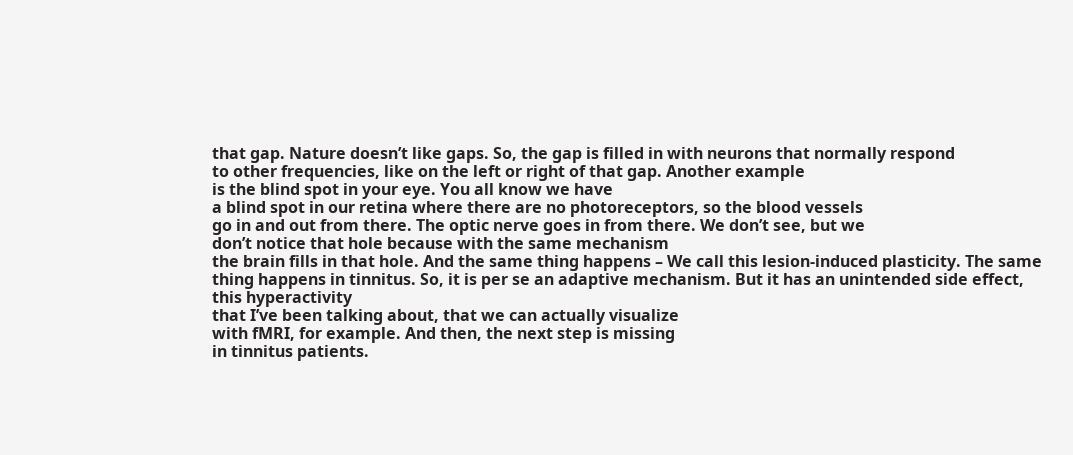that gap. Nature doesn’t like gaps. So, the gap is filled in with neurons that normally respond
to other frequencies, like on the left or right of that gap. Another example
is the blind spot in your eye. You all know we have
a blind spot in our retina where there are no photoreceptors, so the blood vessels
go in and out from there. The optic nerve goes in from there. We don’t see, but we
don’t notice that hole because with the same mechanism
the brain fills in that hole. And the same thing happens – We call this lesion-induced plasticity. The same thing happens in tinnitus. So, it is per se an adaptive mechanism. But it has an unintended side effect, this hyperactivity
that I’ve been talking about, that we can actually visualize
with fMRI, for example. And then, the next step is missing
in tinnitus patients.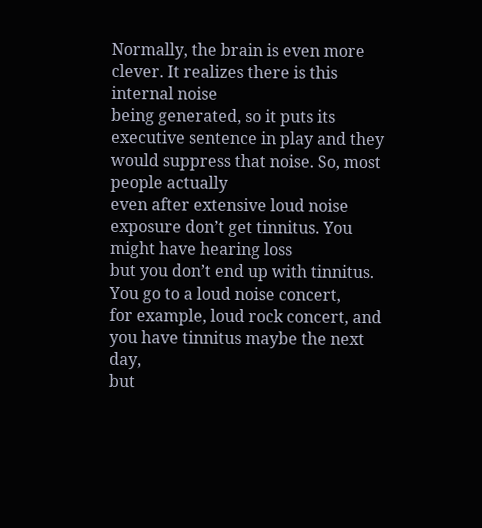Normally, the brain is even more clever. It realizes there is this internal noise
being generated, so it puts its executive sentence in play and they would suppress that noise. So, most people actually
even after extensive loud noise exposure don’t get tinnitus. You might have hearing loss
but you don’t end up with tinnitus. You go to a loud noise concert,
for example, loud rock concert, and you have tinnitus maybe the next day,
but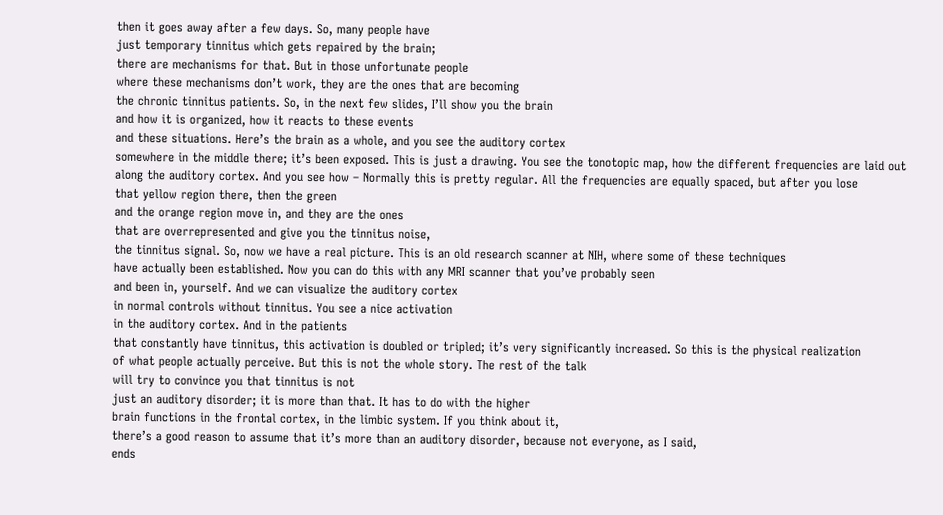then it goes away after a few days. So, many people have
just temporary tinnitus which gets repaired by the brain;
there are mechanisms for that. But in those unfortunate people
where these mechanisms don’t work, they are the ones that are becoming
the chronic tinnitus patients. So, in the next few slides, I’ll show you the brain
and how it is organized, how it reacts to these events
and these situations. Here’s the brain as a whole, and you see the auditory cortex
somewhere in the middle there; it’s been exposed. This is just a drawing. You see the tonotopic map, how the different frequencies are laid out
along the auditory cortex. And you see how – Normally this is pretty regular. All the frequencies are equally spaced, but after you lose
that yellow region there, then the green
and the orange region move in, and they are the ones
that are overrepresented and give you the tinnitus noise,
the tinnitus signal. So, now we have a real picture. This is an old research scanner at NIH, where some of these techniques
have actually been established. Now you can do this with any MRI scanner that you’ve probably seen
and been in, yourself. And we can visualize the auditory cortex
in normal controls without tinnitus. You see a nice activation
in the auditory cortex. And in the patients
that constantly have tinnitus, this activation is doubled or tripled; it’s very significantly increased. So this is the physical realization
of what people actually perceive. But this is not the whole story. The rest of the talk
will try to convince you that tinnitus is not
just an auditory disorder; it is more than that. It has to do with the higher
brain functions in the frontal cortex, in the limbic system. If you think about it,
there’s a good reason to assume that it’s more than an auditory disorder, because not everyone, as I said,
ends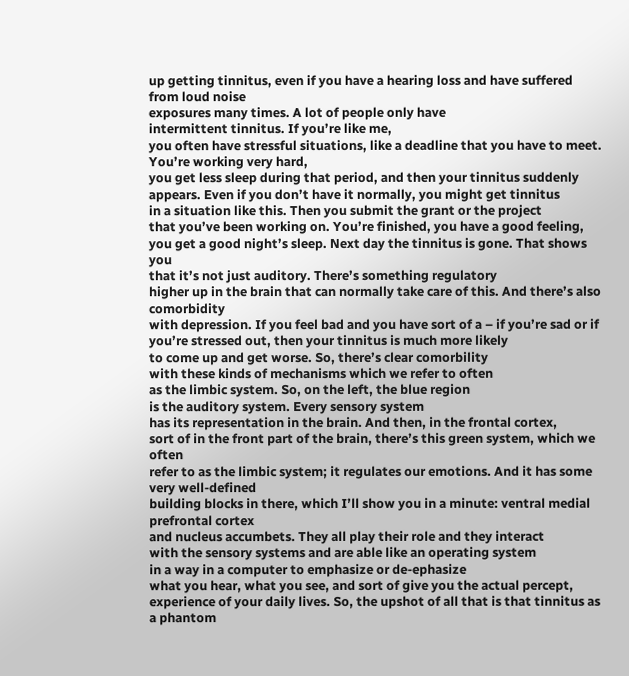up getting tinnitus, even if you have a hearing loss and have suffered from loud noise
exposures many times. A lot of people only have
intermittent tinnitus. If you’re like me,
you often have stressful situations, like a deadline that you have to meet. You’re working very hard,
you get less sleep during that period, and then your tinnitus suddenly appears. Even if you don’t have it normally, you might get tinnitus
in a situation like this. Then you submit the grant or the project
that you’ve been working on. You’re finished, you have a good feeling,
you get a good night’s sleep. Next day the tinnitus is gone. That shows you
that it’s not just auditory. There’s something regulatory
higher up in the brain that can normally take care of this. And there’s also comorbidity
with depression. If you feel bad and you have sort of a – if you’re sad or if you’re stressed out, then your tinnitus is much more likely
to come up and get worse. So, there’s clear comorbility
with these kinds of mechanisms which we refer to often
as the limbic system. So, on the left, the blue region
is the auditory system. Every sensory system
has its representation in the brain. And then, in the frontal cortex,
sort of in the front part of the brain, there’s this green system, which we often
refer to as the limbic system; it regulates our emotions. And it has some very well-defined
building blocks in there, which I’ll show you in a minute: ventral medial prefrontal cortex
and nucleus accumbets. They all play their role and they interact
with the sensory systems and are able like an operating system
in a way in a computer to emphasize or de-ephasize
what you hear, what you see, and sort of give you the actual percept,
experience of your daily lives. So, the upshot of all that is that tinnitus as a phantom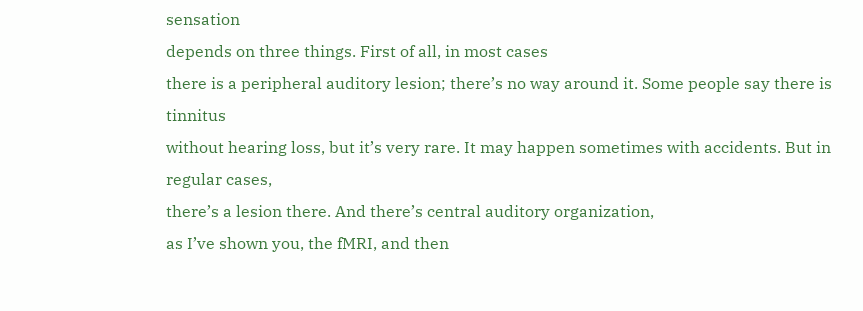sensation
depends on three things. First of all, in most cases
there is a peripheral auditory lesion; there’s no way around it. Some people say there is tinnitus
without hearing loss, but it’s very rare. It may happen sometimes with accidents. But in regular cases,
there’s a lesion there. And there’s central auditory organization,
as I’ve shown you, the fMRI, and then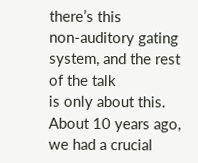there’s this
non-auditory gating system, and the rest of the talk
is only about this. About 10 years ago,
we had a crucial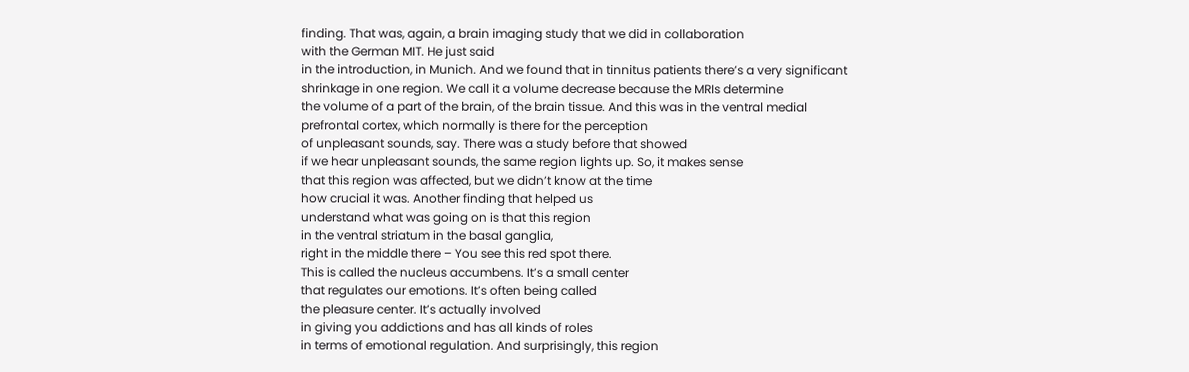finding. That was, again, a brain imaging study that we did in collaboration
with the German MIT. He just said
in the introduction, in Munich. And we found that in tinnitus patients there’s a very significant
shrinkage in one region. We call it a volume decrease because the MRIs determine
the volume of a part of the brain, of the brain tissue. And this was in the ventral medial
prefrontal cortex, which normally is there for the perception
of unpleasant sounds, say. There was a study before that showed
if we hear unpleasant sounds, the same region lights up. So, it makes sense
that this region was affected, but we didn’t know at the time
how crucial it was. Another finding that helped us
understand what was going on is that this region
in the ventral striatum in the basal ganglia,
right in the middle there – You see this red spot there.
This is called the nucleus accumbens. It’s a small center
that regulates our emotions. It’s often being called
the pleasure center. It’s actually involved
in giving you addictions and has all kinds of roles
in terms of emotional regulation. And surprisingly, this region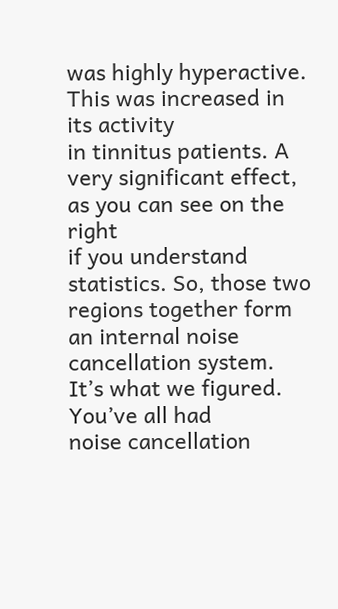was highly hyperactive. This was increased in its activity
in tinnitus patients. A very significant effect, as you can see on the right
if you understand statistics. So, those two regions together form
an internal noise cancellation system. It’s what we figured. You’ve all had
noise cancellation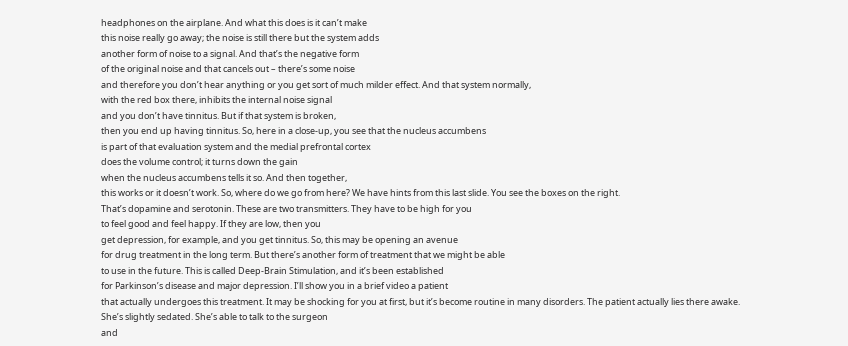headphones on the airplane. And what this does is it can’t make
this noise really go away; the noise is still there but the system adds
another form of noise to a signal. And that’s the negative form
of the original noise and that cancels out – there’s some noise
and therefore you don’t hear anything or you get sort of much milder effect. And that system normally,
with the red box there, inhibits the internal noise signal
and you don’t have tinnitus. But if that system is broken,
then you end up having tinnitus. So, here in a close-up, you see that the nucleus accumbens
is part of that evaluation system and the medial prefrontal cortex
does the volume control; it turns down the gain
when the nucleus accumbens tells it so. And then together,
this works or it doesn’t work. So, where do we go from here? We have hints from this last slide. You see the boxes on the right.
That’s dopamine and serotonin. These are two transmitters. They have to be high for you
to feel good and feel happy. If they are low, then you
get depression, for example, and you get tinnitus. So, this may be opening an avenue
for drug treatment in the long term. But there’s another form of treatment that we might be able
to use in the future. This is called Deep-Brain Stimulation, and it’s been established
for Parkinson’s disease and major depression. I’ll show you in a brief video a patient
that actually undergoes this treatment. It may be shocking for you at first, but it’s become routine in many disorders. The patient actually lies there awake.
She’s slightly sedated. She’s able to talk to the surgeon
and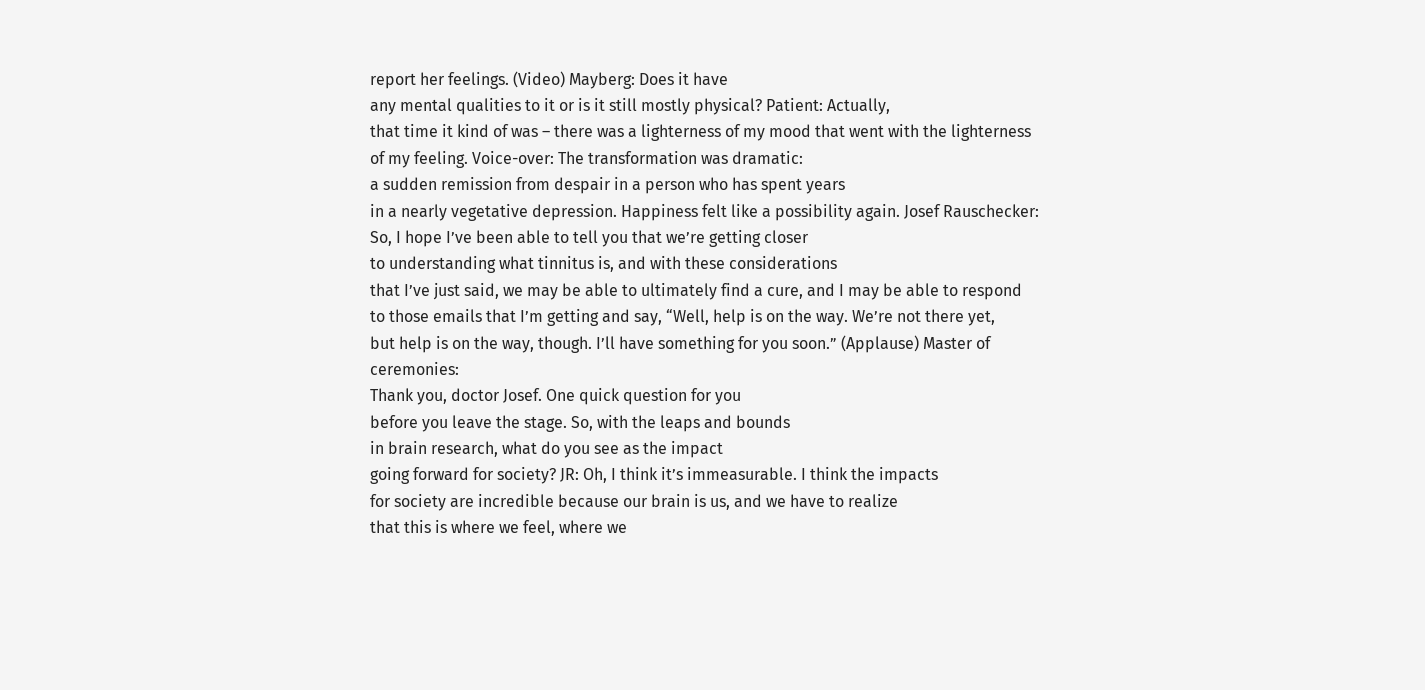report her feelings. (Video) Mayberg: Does it have
any mental qualities to it or is it still mostly physical? Patient: Actually,
that time it kind of was – there was a lighterness of my mood that went with the lighterness
of my feeling. Voice-over: The transformation was dramatic:
a sudden remission from despair in a person who has spent years
in a nearly vegetative depression. Happiness felt like a possibility again. Josef Rauschecker:
So, I hope I’ve been able to tell you that we’re getting closer
to understanding what tinnitus is, and with these considerations
that I’ve just said, we may be able to ultimately find a cure, and I may be able to respond
to those emails that I’m getting and say, “Well, help is on the way. We’re not there yet,
but help is on the way, though. I’ll have something for you soon.” (Applause) Master of ceremonies:
Thank you, doctor Josef. One quick question for you
before you leave the stage. So, with the leaps and bounds
in brain research, what do you see as the impact
going forward for society? JR: Oh, I think it’s immeasurable. I think the impacts
for society are incredible because our brain is us, and we have to realize
that this is where we feel, where we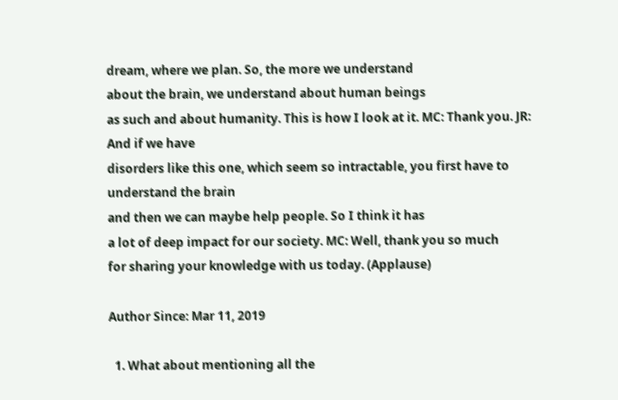dream, where we plan. So, the more we understand
about the brain, we understand about human beings
as such and about humanity. This is how I look at it. MC: Thank you. JR: And if we have
disorders like this one, which seem so intractable, you first have to understand the brain
and then we can maybe help people. So I think it has
a lot of deep impact for our society. MC: Well, thank you so much
for sharing your knowledge with us today. (Applause)

Author Since: Mar 11, 2019

  1. What about mentioning all the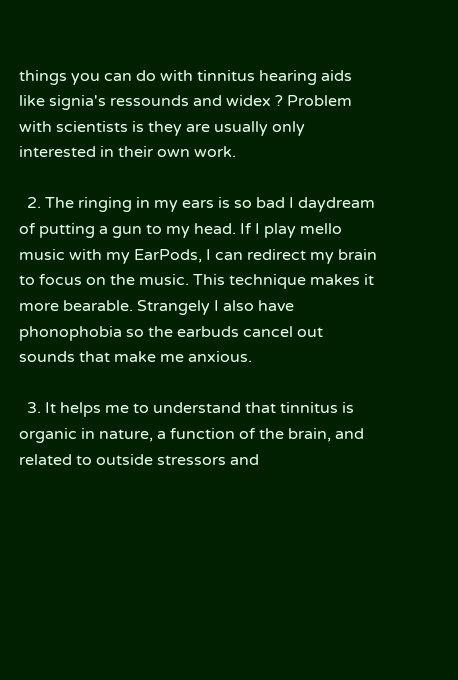things you can do with tinnitus hearing aids like signia's ressounds and widex ? Problem with scientists is they are usually only interested in their own work.

  2. The ringing in my ears is so bad I daydream of putting a gun to my head. If I play mello music with my EarPods, I can redirect my brain to focus on the music. This technique makes it more bearable. Strangely I also have phonophobia so the earbuds cancel out sounds that make me anxious.

  3. It helps me to understand that tinnitus is organic in nature, a function of the brain, and related to outside stressors and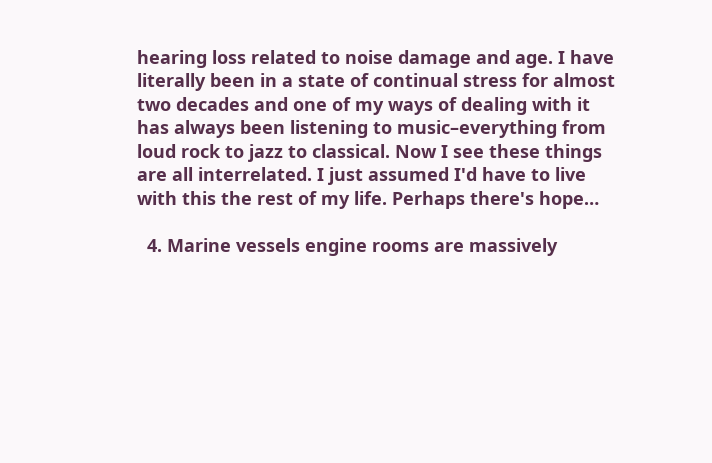hearing loss related to noise damage and age. I have literally been in a state of continual stress for almost two decades and one of my ways of dealing with it has always been listening to music–everything from loud rock to jazz to classical. Now I see these things are all interrelated. I just assumed I'd have to live with this the rest of my life. Perhaps there's hope…

  4. Marine vessels engine rooms are massively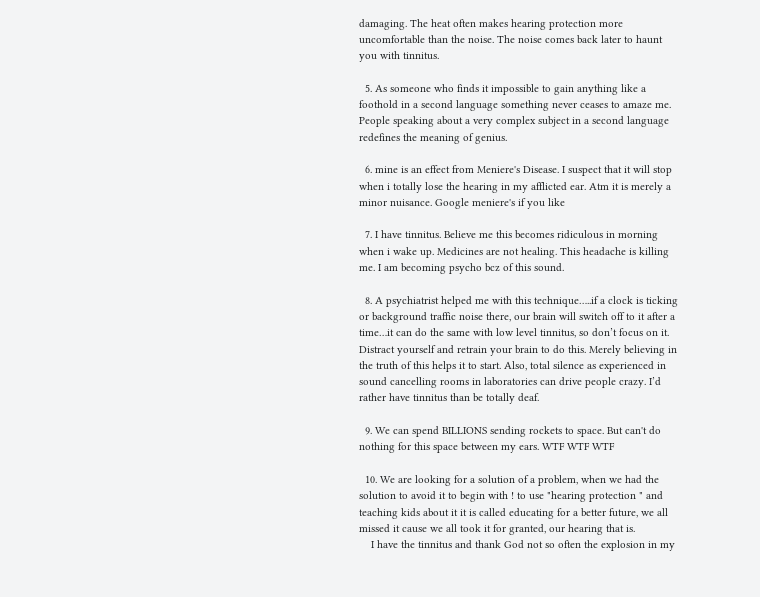damaging. The heat often makes hearing protection more uncomfortable than the noise. The noise comes back later to haunt you with tinnitus.

  5. As someone who finds it impossible to gain anything like a foothold in a second language something never ceases to amaze me. People speaking about a very complex subject in a second language redefines the meaning of genius.

  6. mine is an effect from Meniere's Disease. I suspect that it will stop when i totally lose the hearing in my afflicted ear. Atm it is merely a minor nuisance. Google meniere's if you like

  7. I have tinnitus. Believe me this becomes ridiculous in morning when i wake up. Medicines are not healing. This headache is killing me. I am becoming psycho bcz of this sound.

  8. A psychiatrist helped me with this technique…..if a clock is ticking or background traffic noise there, our brain will switch off to it after a time…it can do the same with low level tinnitus, so don’t focus on it. Distract yourself and retrain your brain to do this. Merely believing in the truth of this helps it to start. Also, total silence as experienced in sound cancelling rooms in laboratories can drive people crazy. I’d rather have tinnitus than be totally deaf.

  9. We can spend BILLIONS sending rockets to space. But can't do nothing for this space between my ears. WTF WTF WTF

  10. We are looking for a solution of a problem, when we had the solution to avoid it to begin with ! to use "hearing protection " and teaching kids about it it is called educating for a better future, we all missed it cause we all took it for granted, our hearing that is.
    I have the tinnitus and thank God not so often the explosion in my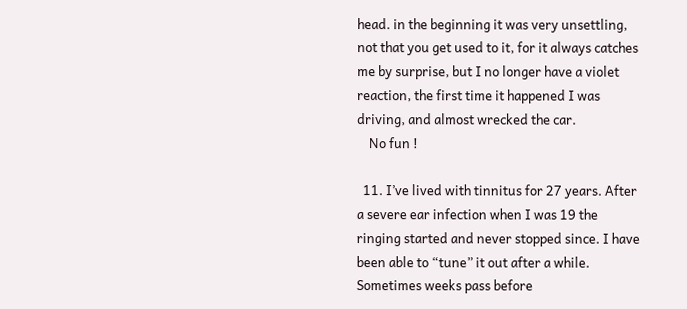head. in the beginning it was very unsettling, not that you get used to it, for it always catches me by surprise, but I no longer have a violet reaction, the first time it happened I was driving, and almost wrecked the car.
    No fun !

  11. I’ve lived with tinnitus for 27 years. After a severe ear infection when I was 19 the ringing started and never stopped since. I have been able to “tune” it out after a while. Sometimes weeks pass before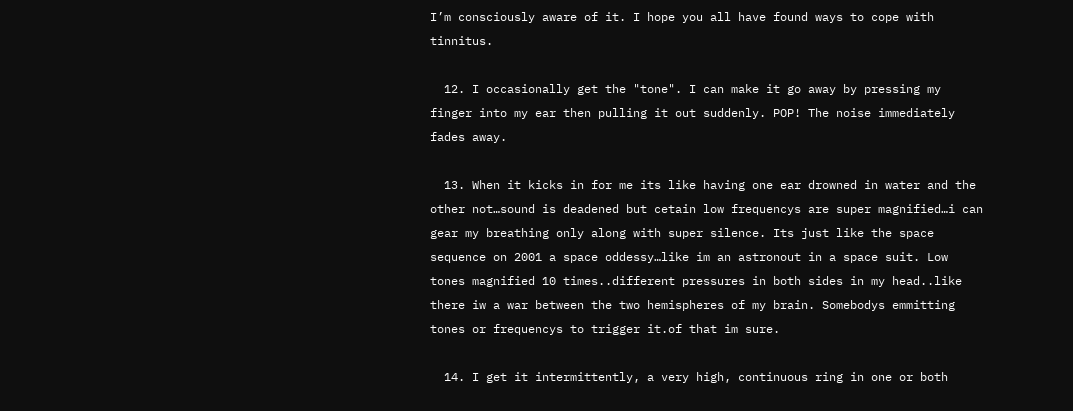I’m consciously aware of it. I hope you all have found ways to cope with tinnitus.

  12. I occasionally get the "tone". I can make it go away by pressing my finger into my ear then pulling it out suddenly. POP! The noise immediately fades away.

  13. When it kicks in for me its like having one ear drowned in water and the other not…sound is deadened but cetain low frequencys are super magnified…i can gear my breathing only along with super silence. Its just like the space sequence on 2001 a space oddessy…like im an astronout in a space suit. Low tones magnified 10 times..different pressures in both sides in my head..like there iw a war between the two hemispheres of my brain. Somebodys emmitting tones or frequencys to trigger it.of that im sure.

  14. I get it intermittently, a very high, continuous ring in one or both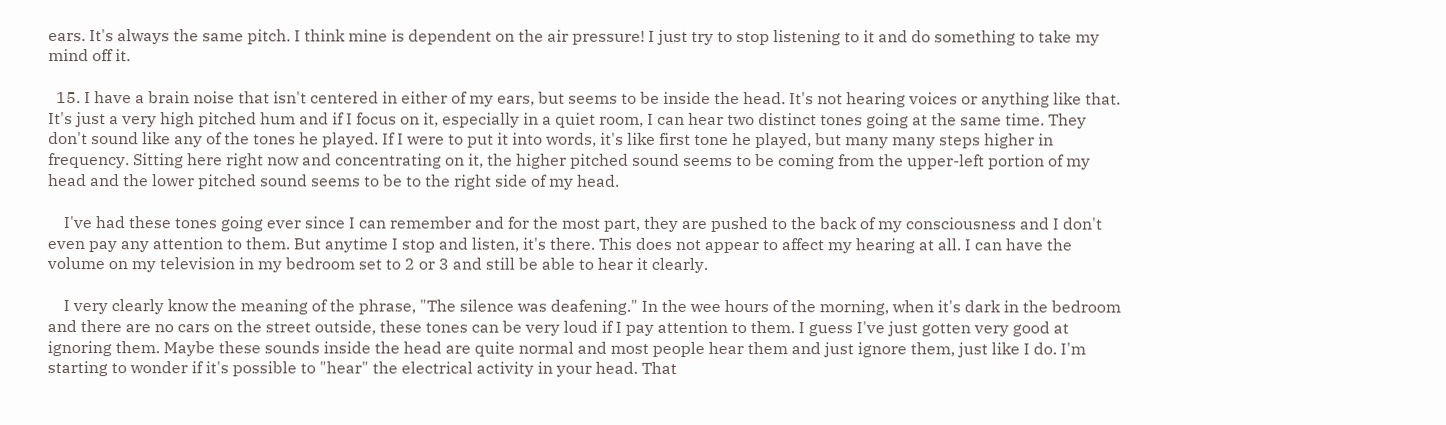ears. It's always the same pitch. I think mine is dependent on the air pressure! I just try to stop listening to it and do something to take my mind off it.

  15. I have a brain noise that isn't centered in either of my ears, but seems to be inside the head. It's not hearing voices or anything like that. It's just a very high pitched hum and if I focus on it, especially in a quiet room, I can hear two distinct tones going at the same time. They don't sound like any of the tones he played. If I were to put it into words, it's like first tone he played, but many many steps higher in frequency. Sitting here right now and concentrating on it, the higher pitched sound seems to be coming from the upper-left portion of my head and the lower pitched sound seems to be to the right side of my head.

    I've had these tones going ever since I can remember and for the most part, they are pushed to the back of my consciousness and I don't even pay any attention to them. But anytime I stop and listen, it's there. This does not appear to affect my hearing at all. I can have the volume on my television in my bedroom set to 2 or 3 and still be able to hear it clearly.

    I very clearly know the meaning of the phrase, "The silence was deafening." In the wee hours of the morning, when it's dark in the bedroom and there are no cars on the street outside, these tones can be very loud if I pay attention to them. I guess I've just gotten very good at ignoring them. Maybe these sounds inside the head are quite normal and most people hear them and just ignore them, just like I do. I'm starting to wonder if it's possible to "hear" the electrical activity in your head. That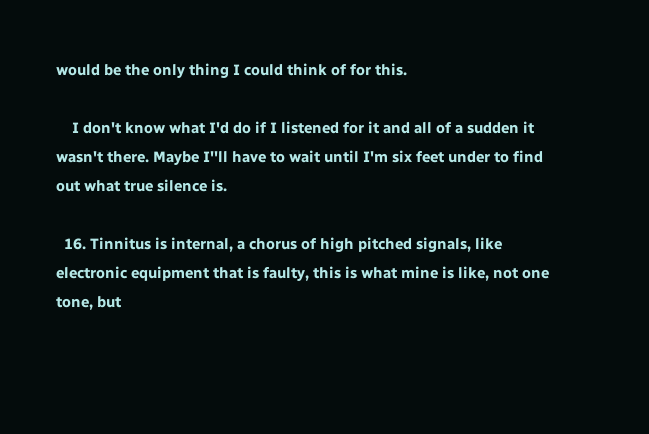would be the only thing I could think of for this.

    I don't know what I'd do if I listened for it and all of a sudden it wasn't there. Maybe I''ll have to wait until I'm six feet under to find out what true silence is.

  16. Tinnitus is internal, a chorus of high pitched signals, like electronic equipment that is faulty, this is what mine is like, not one tone, but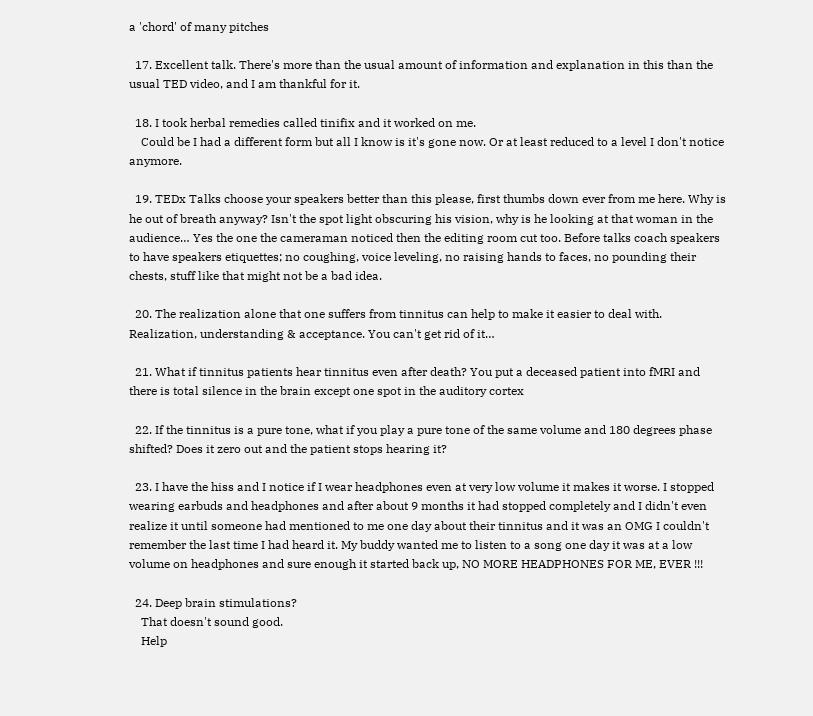a 'chord' of many pitches

  17. Excellent talk. There's more than the usual amount of information and explanation in this than the usual TED video, and I am thankful for it.

  18. I took herbal remedies called tinifix and it worked on me.
    Could be I had a different form but all I know is it's gone now. Or at least reduced to a level I don't notice anymore.

  19. TEDx Talks choose your speakers better than this please, first thumbs down ever from me here. Why is he out of breath anyway? Isn't the spot light obscuring his vision, why is he looking at that woman in the audience… Yes the one the cameraman noticed then the editing room cut too. Before talks coach speakers to have speakers etiquettes; no coughing, voice leveling, no raising hands to faces, no pounding their chests, stuff like that might not be a bad idea.

  20. The realization alone that one suffers from tinnitus can help to make it easier to deal with. Realization, understanding & acceptance. You can't get rid of it…

  21. What if tinnitus patients hear tinnitus even after death? You put a deceased patient into fMRI and there is total silence in the brain except one spot in the auditory cortex

  22. If the tinnitus is a pure tone, what if you play a pure tone of the same volume and 180 degrees phase shifted? Does it zero out and the patient stops hearing it?

  23. I have the hiss and I notice if I wear headphones even at very low volume it makes it worse. I stopped wearing earbuds and headphones and after about 9 months it had stopped completely and I didn't even realize it until someone had mentioned to me one day about their tinnitus and it was an OMG I couldn't remember the last time I had heard it. My buddy wanted me to listen to a song one day it was at a low volume on headphones and sure enough it started back up, NO MORE HEADPHONES FOR ME, EVER !!!

  24. Deep brain stimulations?
    That doesn't sound good.
    Help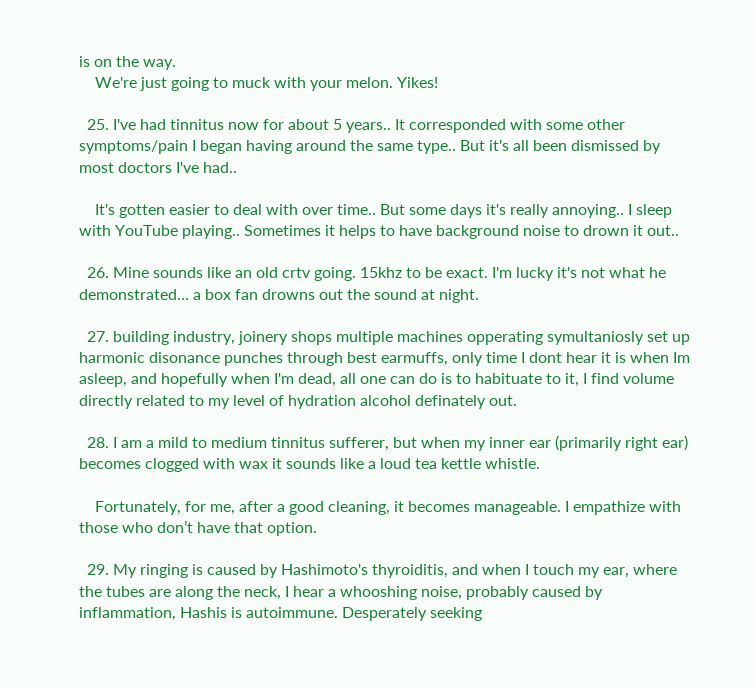is on the way.
    We're just going to muck with your melon. Yikes!

  25. I've had tinnitus now for about 5 years.. It corresponded with some other symptoms/pain I began having around the same type.. But it's all been dismissed by most doctors I've had..

    It's gotten easier to deal with over time.. But some days it's really annoying.. I sleep with YouTube playing.. Sometimes it helps to have background noise to drown it out..

  26. Mine sounds like an old crtv going. 15khz to be exact. I'm lucky it's not what he demonstrated… a box fan drowns out the sound at night.

  27. building industry, joinery shops multiple machines opperating symultaniosly set up harmonic disonance punches through best earmuffs, only time I dont hear it is when Im asleep, and hopefully when I'm dead, all one can do is to habituate to it, I find volume directly related to my level of hydration alcohol definately out.

  28. I am a mild to medium tinnitus sufferer, but when my inner ear (primarily right ear) becomes clogged with wax it sounds like a loud tea kettle whistle.

    Fortunately, for me, after a good cleaning, it becomes manageable. I empathize with those who don’t have that option.

  29. My ringing is caused by Hashimoto's thyroiditis, and when I touch my ear, where the tubes are along the neck, I hear a whooshing noise, probably caused by inflammation, Hashis is autoimmune. Desperately seeking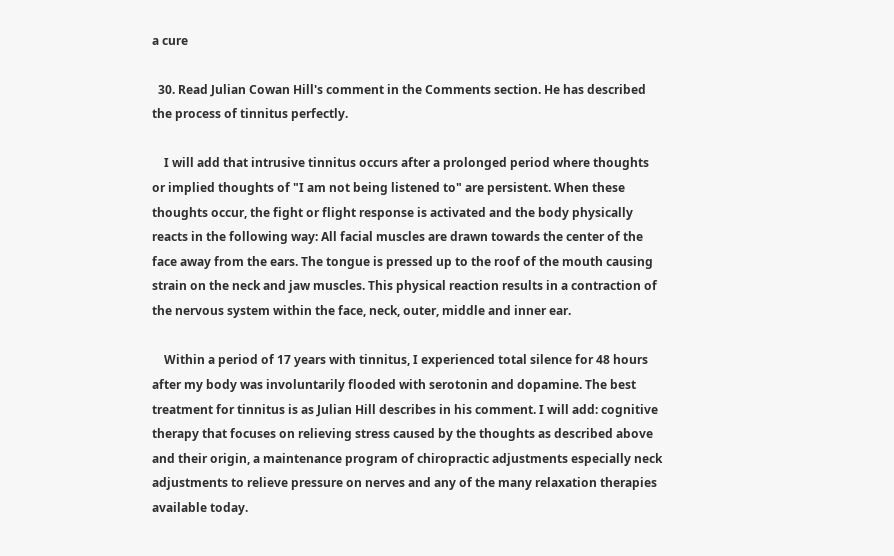a cure

  30. Read Julian Cowan Hill's comment in the Comments section. He has described the process of tinnitus perfectly.

    I will add that intrusive tinnitus occurs after a prolonged period where thoughts or implied thoughts of "I am not being listened to" are persistent. When these thoughts occur, the fight or flight response is activated and the body physically reacts in the following way: All facial muscles are drawn towards the center of the face away from the ears. The tongue is pressed up to the roof of the mouth causing strain on the neck and jaw muscles. This physical reaction results in a contraction of the nervous system within the face, neck, outer, middle and inner ear.

    Within a period of 17 years with tinnitus, I experienced total silence for 48 hours after my body was involuntarily flooded with serotonin and dopamine. The best treatment for tinnitus is as Julian Hill describes in his comment. I will add: cognitive therapy that focuses on relieving stress caused by the thoughts as described above and their origin, a maintenance program of chiropractic adjustments especially neck adjustments to relieve pressure on nerves and any of the many relaxation therapies available today.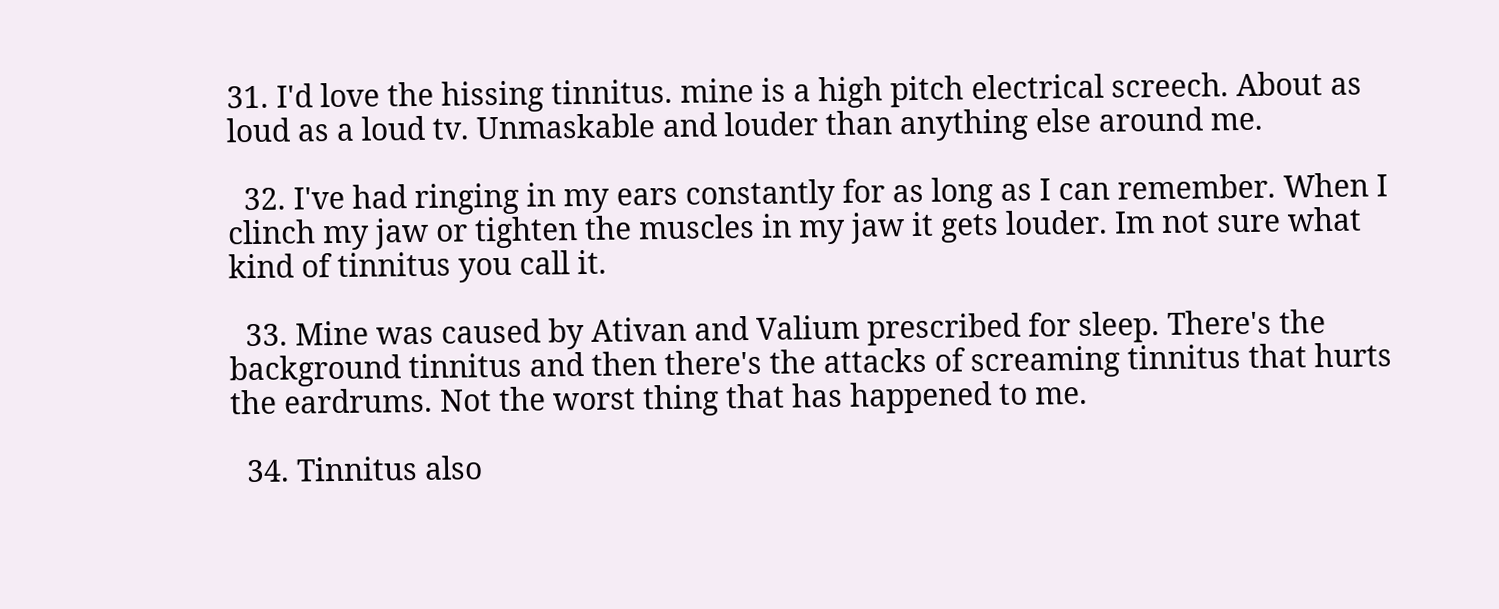31. I'd love the hissing tinnitus. mine is a high pitch electrical screech. About as loud as a loud tv. Unmaskable and louder than anything else around me.

  32. I've had ringing in my ears constantly for as long as I can remember. When I clinch my jaw or tighten the muscles in my jaw it gets louder. Im not sure what kind of tinnitus you call it.

  33. Mine was caused by Ativan and Valium prescribed for sleep. There's the background tinnitus and then there's the attacks of screaming tinnitus that hurts the eardrums. Not the worst thing that has happened to me.

  34. Tinnitus also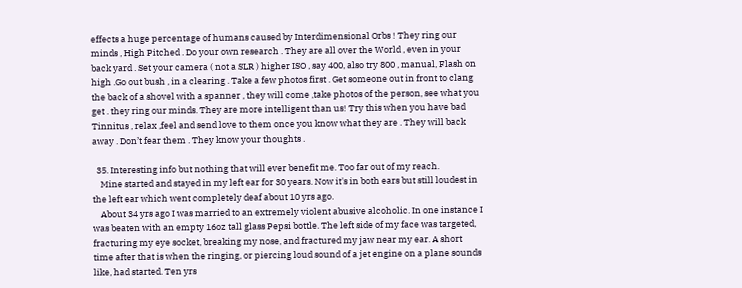effects a huge percentage of humans caused by Interdimensional Orbs ! They ring our minds , High Pitched . Do your own research . They are all over the World , even in your back yard . Set your camera ( not a SLR ) higher ISO , say 400, also try 800 , manual, Flash on high .Go out bush , in a clearing . Take a few photos first . Get someone out in front to clang the back of a shovel with a spanner , they will come ,take photos of the person, see what you get . they ring our minds. They are more intelligent than us! Try this when you have bad Tinnitus , relax ,feel and send love to them once you know what they are . They will back away . Don’t fear them . They know your thoughts .

  35. Interesting info but nothing that will ever benefit me. Too far out of my reach.
    Mine started and stayed in my left ear for 30 years. Now it's in both ears but still loudest in the left ear which went completely deaf about 10 yrs ago.
    About 34 yrs ago I was married to an extremely violent abusive alcoholic. In one instance I was beaten with an empty 16oz tall glass Pepsi bottle. The left side of my face was targeted, fracturing my eye socket, breaking my nose, and fractured my jaw near my ear. A short time after that is when the ringing, or piercing loud sound of a jet engine on a plane sounds like, had started. Ten yrs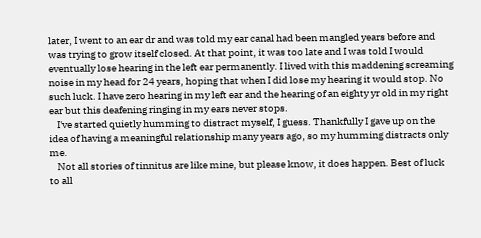later, I went to an ear dr and was told my ear canal had been mangled years before and was trying to grow itself closed. At that point, it was too late and I was told I would eventually lose hearing in the left ear permanently. I lived with this maddening screaming noise in my head for 24 years, hoping that when I did lose my hearing it would stop. No such luck. I have zero hearing in my left ear and the hearing of an eighty yr old in my right ear but this deafening ringing in my ears never stops.
    I've started quietly humming to distract myself, I guess. Thankfully I gave up on the idea of having a meaningful relationship many years ago, so my humming distracts only me.
    Not all stories of tinnitus are like mine, but please know, it does happen. Best of luck to all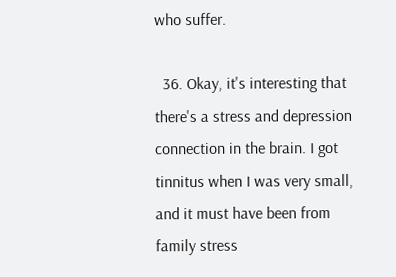who suffer.

  36. Okay, it's interesting that there's a stress and depression connection in the brain. I got tinnitus when I was very small, and it must have been from family stress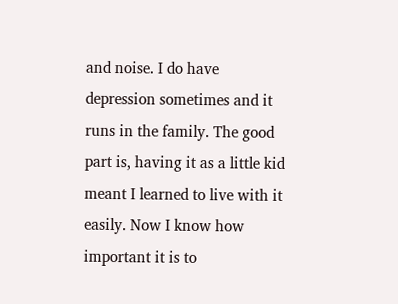and noise. I do have depression sometimes and it runs in the family. The good part is, having it as a little kid meant I learned to live with it easily. Now I know how important it is to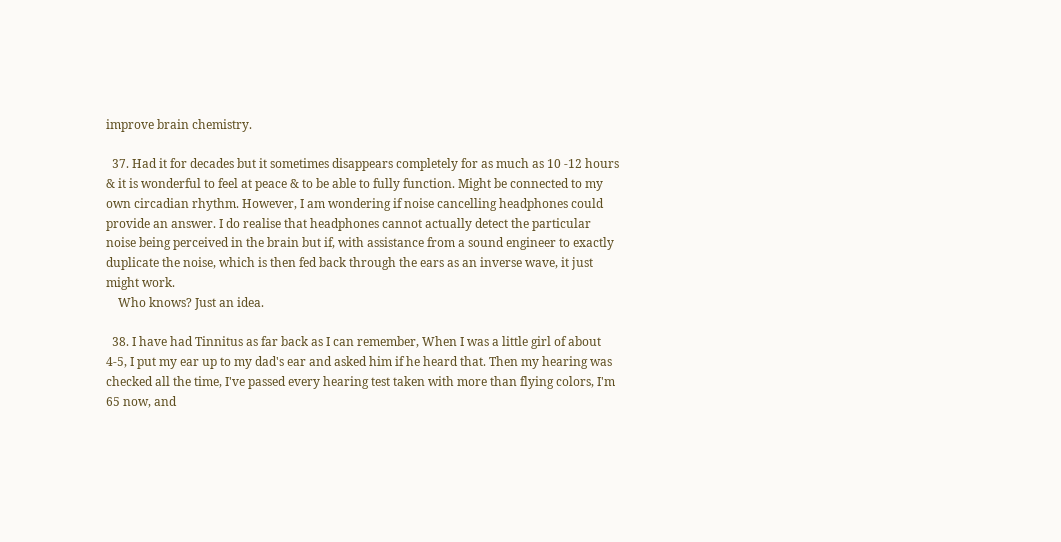improve brain chemistry.

  37. Had it for decades but it sometimes disappears completely for as much as 10 -12 hours & it is wonderful to feel at peace & to be able to fully function. Might be connected to my own circadian rhythm. However, I am wondering if noise cancelling headphones could provide an answer. I do realise that headphones cannot actually detect the particular noise being perceived in the brain but if, with assistance from a sound engineer to exactly duplicate the noise, which is then fed back through the ears as an inverse wave, it just might work.
    Who knows? Just an idea.

  38. I have had Tinnitus as far back as I can remember, When I was a little girl of about 4-5, I put my ear up to my dad's ear and asked him if he heard that. Then my hearing was checked all the time, I've passed every hearing test taken with more than flying colors, I'm 65 now, and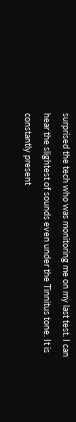surprised the tech who was monitoring me on my last test. I can hear the slightest of sounds even under the Tinnitus tone. It is constantly present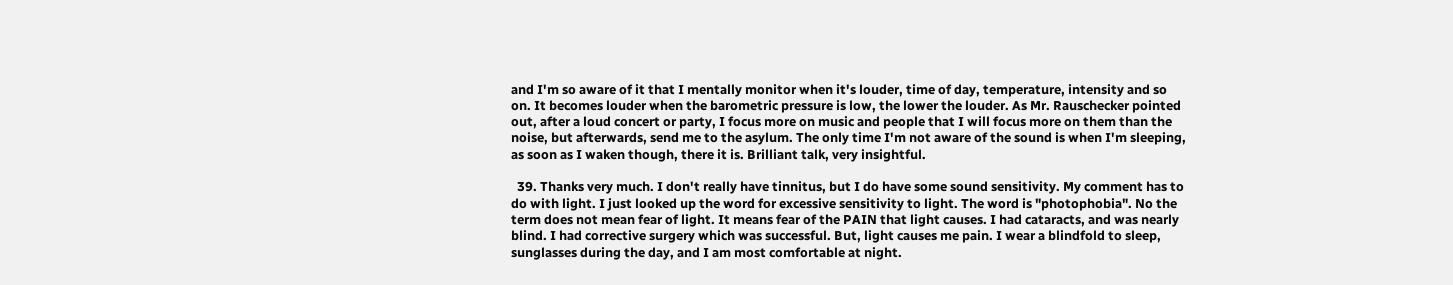and I'm so aware of it that I mentally monitor when it's louder, time of day, temperature, intensity and so on. It becomes louder when the barometric pressure is low, the lower the louder. As Mr. Rauschecker pointed out, after a loud concert or party, I focus more on music and people that I will focus more on them than the noise, but afterwards, send me to the asylum. The only time I'm not aware of the sound is when I'm sleeping, as soon as I waken though, there it is. Brilliant talk, very insightful.

  39. Thanks very much. I don't really have tinnitus, but I do have some sound sensitivity. My comment has to do with light. I just looked up the word for excessive sensitivity to light. The word is "photophobia". No the term does not mean fear of light. It means fear of the PAIN that light causes. I had cataracts, and was nearly blind. I had corrective surgery which was successful. But, light causes me pain. I wear a blindfold to sleep, sunglasses during the day, and I am most comfortable at night.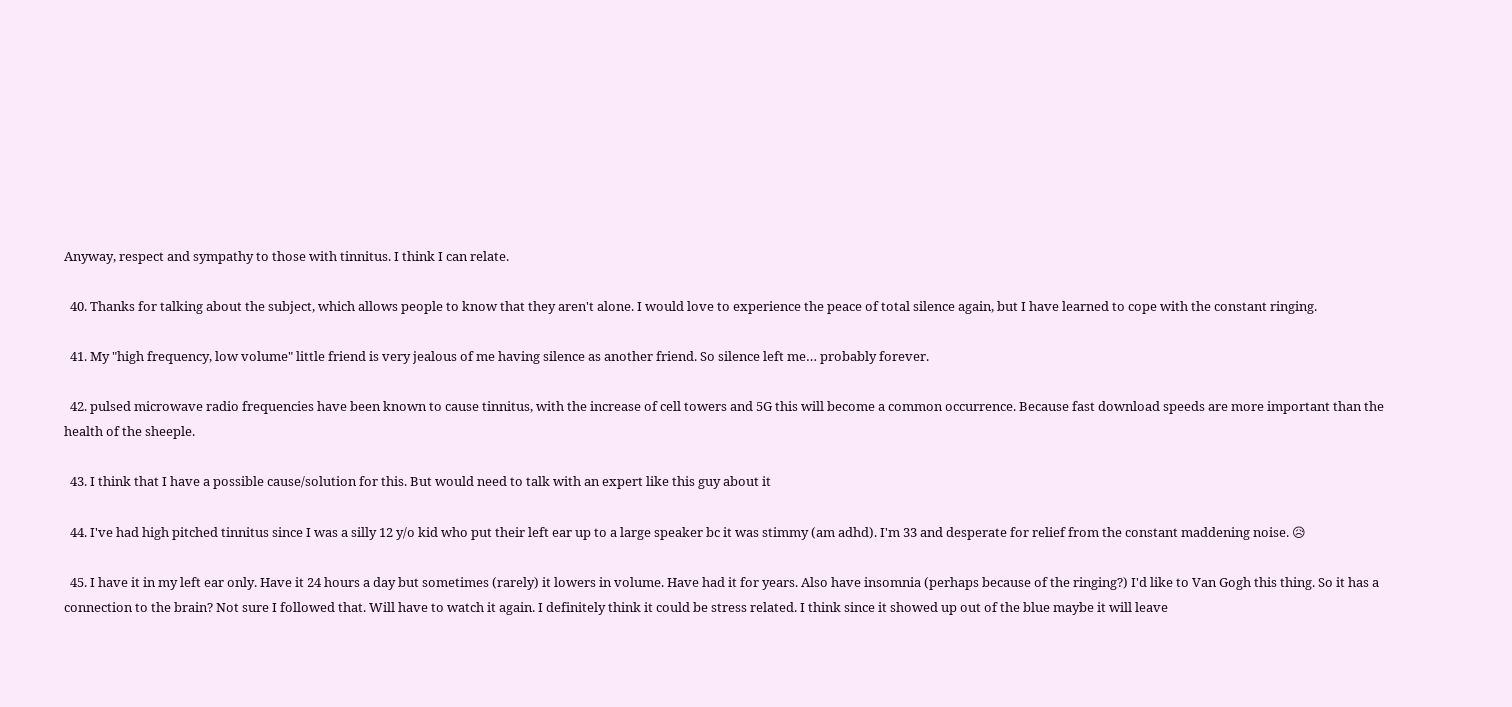Anyway, respect and sympathy to those with tinnitus. I think I can relate.

  40. Thanks for talking about the subject, which allows people to know that they aren't alone. I would love to experience the peace of total silence again, but I have learned to cope with the constant ringing.

  41. My "high frequency, low volume" little friend is very jealous of me having silence as another friend. So silence left me… probably forever.

  42. pulsed microwave radio frequencies have been known to cause tinnitus, with the increase of cell towers and 5G this will become a common occurrence. Because fast download speeds are more important than the health of the sheeple.

  43. I think that I have a possible cause/solution for this. But would need to talk with an expert like this guy about it

  44. I've had high pitched tinnitus since I was a silly 12 y/o kid who put their left ear up to a large speaker bc it was stimmy (am adhd). I'm 33 and desperate for relief from the constant maddening noise. 😥

  45. I have it in my left ear only. Have it 24 hours a day but sometimes (rarely) it lowers in volume. Have had it for years. Also have insomnia (perhaps because of the ringing?) I'd like to Van Gogh this thing. So it has a connection to the brain? Not sure I followed that. Will have to watch it again. I definitely think it could be stress related. I think since it showed up out of the blue maybe it will leave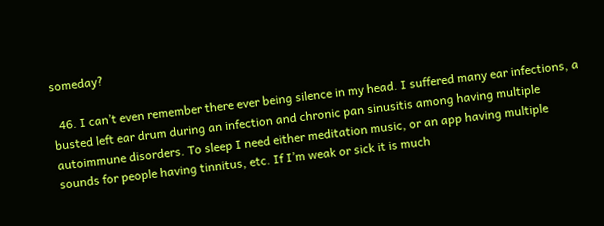someday?

  46. I can’t even remember there ever being silence in my head. I suffered many ear infections, a busted left ear drum during an infection and chronic pan sinusitis among having multiple autoimmune disorders. To sleep I need either meditation music, or an app having multiple sounds for people having tinnitus, etc. If I’m weak or sick it is much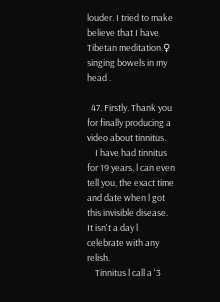louder. I tried to make believe that I have Tibetan meditation ♀ singing bowels in my head .

  47. Firstly. Thank you for finally producing a video about tinnitus.
    I have had tinnitus for 19 years, l can even tell you, the exact time and date when l got this invisible disease. It isn't a day l celebrate with any relish.
    Tinnitus l call a '3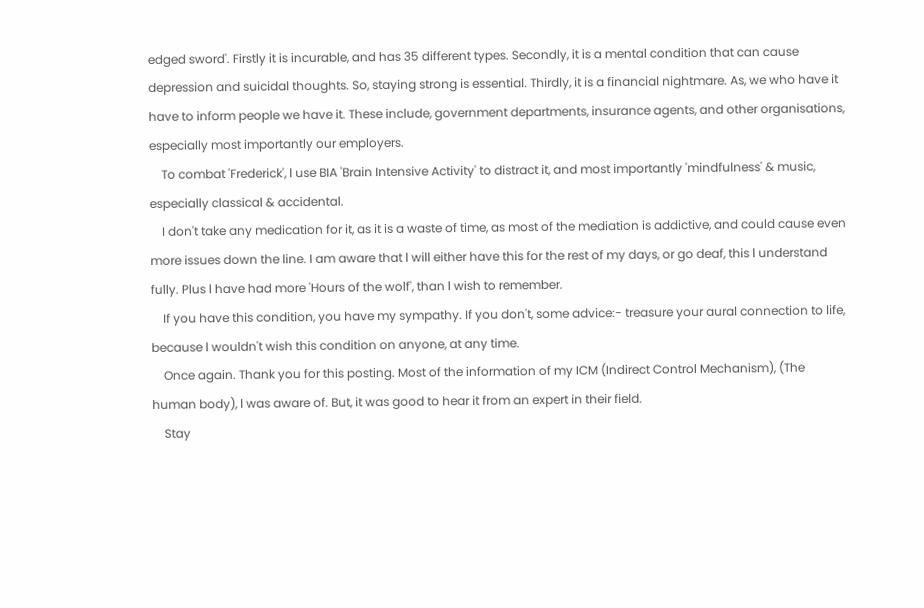edged sword'. Firstly it is incurable, and has 35 different types. Secondly, it is a mental condition that can cause depression and suicidal thoughts. So, staying strong is essential. Thirdly, it is a financial nightmare. As, we who have it have to inform people we have it. These include, government departments, insurance agents, and other organisations, especially most importantly our employers.
    To combat 'Frederick', l use BIA 'Brain Intensive Activity' to distract it, and most importantly 'mindfulness' & music, especially classical & accidental.
    I don't take any medication for it, as it is a waste of time, as most of the mediation is addictive, and could cause even more issues down the line. I am aware that l will either have this for the rest of my days, or go deaf, this l understand fully. Plus l have had more 'Hours of the wolf', than l wish to remember.
    If you have this condition, you have my sympathy. If you don't, some advice:- treasure your aural connection to life, because l wouldn't wish this condition on anyone, at any time.
    Once again. Thank you for this posting. Most of the information of my ICM (Indirect Control Mechanism), (The human body), l was aware of. But, it was good to hear it from an expert in their field.
    Stay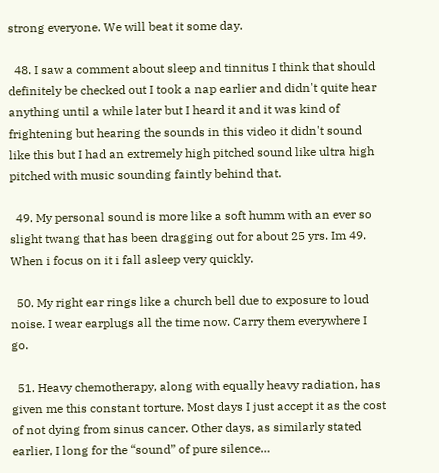strong everyone. We will beat it some day.

  48. I saw a comment about sleep and tinnitus I think that should definitely be checked out I took a nap earlier and didn't quite hear anything until a while later but I heard it and it was kind of frightening but hearing the sounds in this video it didn't sound like this but I had an extremely high pitched sound like ultra high pitched with music sounding faintly behind that.

  49. My personal sound is more like a soft humm with an ever so slight twang that has been dragging out for about 25 yrs. Im 49. When i focus on it i fall asleep very quickly.

  50. My right ear rings like a church bell due to exposure to loud noise. I wear earplugs all the time now. Carry them everywhere I go.

  51. Heavy chemotherapy, along with equally heavy radiation, has given me this constant torture. Most days I just accept it as the cost of not dying from sinus cancer. Other days, as similarly stated earlier, I long for the “sound” of pure silence…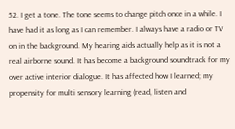52. I get a tone. The tone seems to change pitch once in a while. I have had it as long as I can remember. I always have a radio or TV on in the background. My hearing aids actually help as it is not a real airborne sound. It has become a background soundtrack for my over active interior dialogue. It has affected how I learned; my propensity for multi sensory learning (read, listen and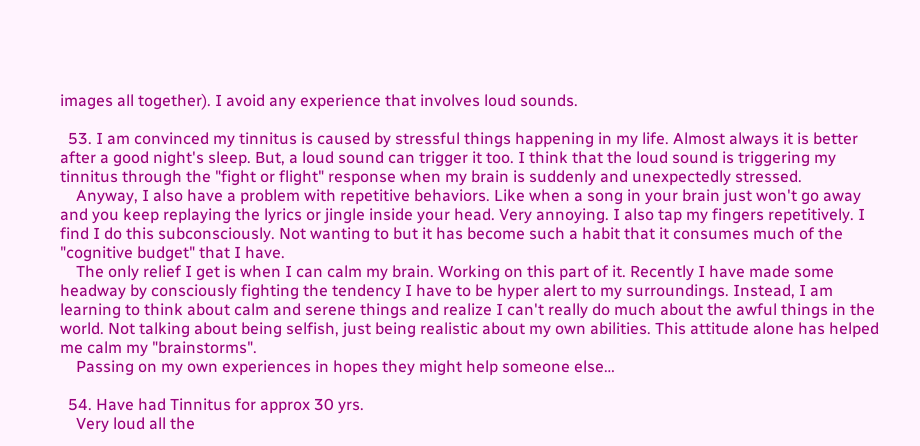images all together). I avoid any experience that involves loud sounds.

  53. I am convinced my tinnitus is caused by stressful things happening in my life. Almost always it is better after a good night's sleep. But, a loud sound can trigger it too. I think that the loud sound is triggering my tinnitus through the "fight or flight" response when my brain is suddenly and unexpectedly stressed.
    Anyway, I also have a problem with repetitive behaviors. Like when a song in your brain just won't go away and you keep replaying the lyrics or jingle inside your head. Very annoying. I also tap my fingers repetitively. I find I do this subconsciously. Not wanting to but it has become such a habit that it consumes much of the "cognitive budget" that I have.
    The only relief I get is when I can calm my brain. Working on this part of it. Recently I have made some headway by consciously fighting the tendency I have to be hyper alert to my surroundings. Instead, I am learning to think about calm and serene things and realize I can't really do much about the awful things in the world. Not talking about being selfish, just being realistic about my own abilities. This attitude alone has helped me calm my "brainstorms".
    Passing on my own experiences in hopes they might help someone else…

  54. Have had Tinnitus for approx 30 yrs.
    Very loud all the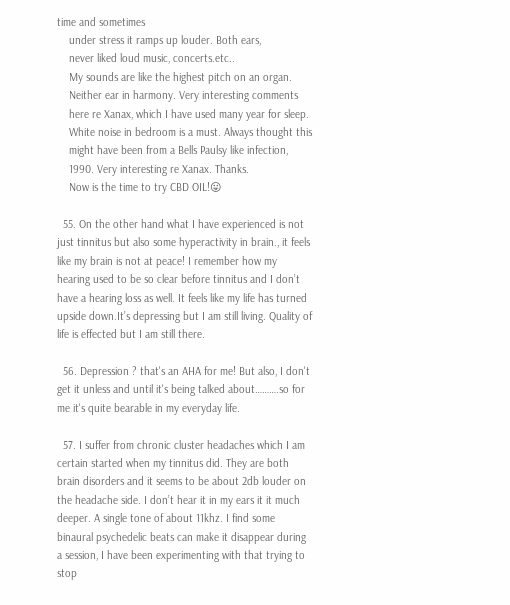time and sometimes
    under stress it ramps up louder. Both ears,
    never liked loud music, concerts.etc..
    My sounds are like the highest pitch on an organ.
    Neither ear in harmony. Very interesting comments
    here re Xanax, which I have used many year for sleep.
    White noise in bedroom is a must. Always thought this
    might have been from a Bells Paulsy like infection,
    1990. Very interesting re Xanax. Thanks.
    Now is the time to try CBD OIL!😛

  55. On the other hand what I have experienced is not just tinnitus but also some hyperactivity in brain., it feels like my brain is not at peace! I remember how my hearing used to be so clear before tinnitus and I don’t have a hearing loss as well. It feels like my life has turned upside down.It’s depressing but I am still living. Quality of life is effected but I am still there.

  56. Depression ? that's an AHA for me! But also, I don't get it unless and until it's being talked about……….so for me it's quite bearable in my everyday life.

  57. I suffer from chronic cluster headaches which I am certain started when my tinnitus did. They are both brain disorders and it seems to be about 2db louder on the headache side. I don’t hear it in my ears it it much deeper. A single tone of about 11khz. I find some binaural psychedelic beats can make it disappear during a session, I have been experimenting with that trying to stop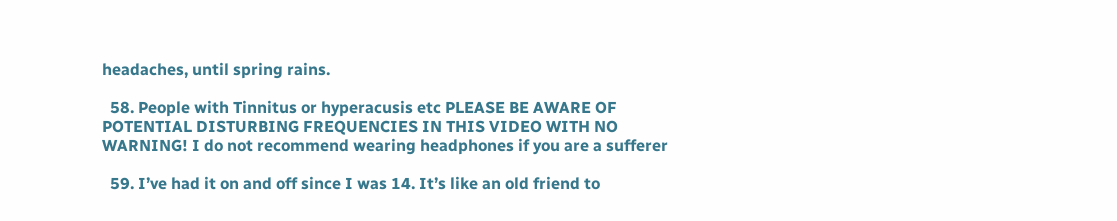headaches, until spring rains.

  58. People with Tinnitus or hyperacusis etc PLEASE BE AWARE OF POTENTIAL DISTURBING FREQUENCIES IN THIS VIDEO WITH NO WARNING! I do not recommend wearing headphones if you are a sufferer

  59. I’ve had it on and off since I was 14. It’s like an old friend to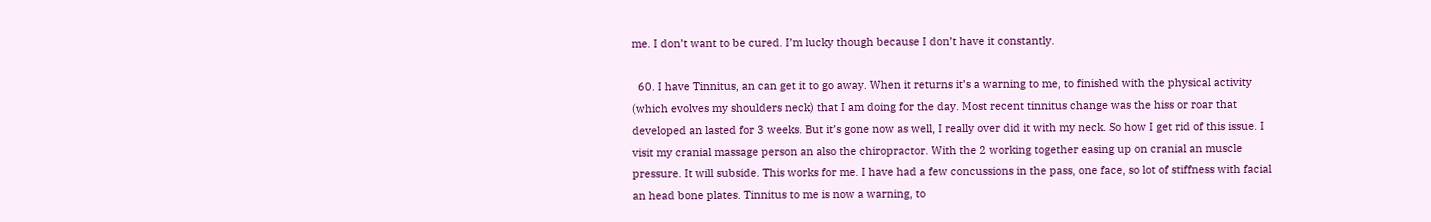me. I don’t want to be cured. I’m lucky though because I don’t have it constantly.

  60. I have Tinnitus, an can get it to go away. When it returns it’s a warning to me, to finished with the physical activity (which evolves my shoulders neck) that I am doing for the day. Most recent tinnitus change was the hiss or roar that developed an lasted for 3 weeks. But it’s gone now as well, I really over did it with my neck. So how I get rid of this issue. I visit my cranial massage person an also the chiropractor. With the 2 working together easing up on cranial an muscle pressure. It will subside. This works for me. I have had a few concussions in the pass, one face, so lot of stiffness with facial an head bone plates. Tinnitus to me is now a warning, to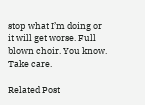stop what I’m doing or it will get worse. Full blown choir. You know. Take care.

Related Post